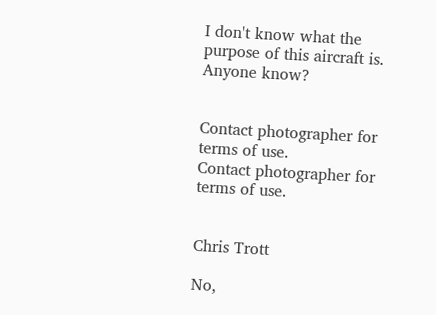I don't know what the purpose of this aircraft is. Anyone know?


Contact photographer for terms of use.
Contact photographer for terms of use.


Chris Trott

No,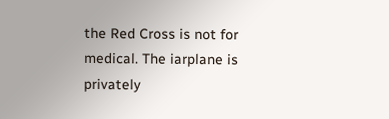the Red Cross is not for medical. The iarplane is privately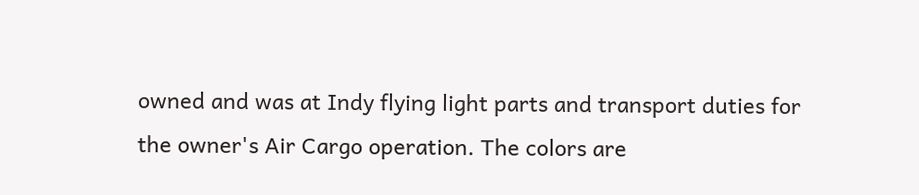owned and was at Indy flying light parts and transport duties for the owner's Air Cargo operation. The colors are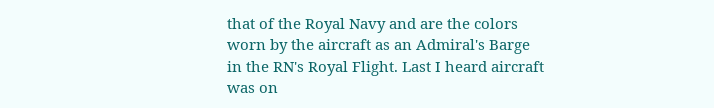that of the Royal Navy and are the colors worn by the aircraft as an Admiral's Barge in the RN's Royal Flight. Last I heard aircraft was on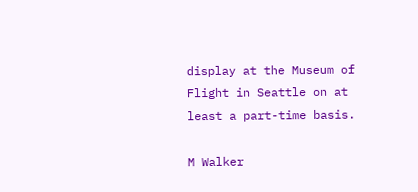display at the Museum of Flight in Seattle on at least a part-time basis.

M Walker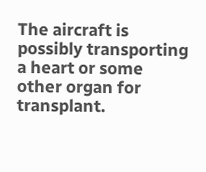The aircraft is possibly transporting a heart or some other organ for transplant.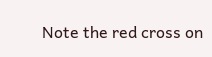Note the red cross on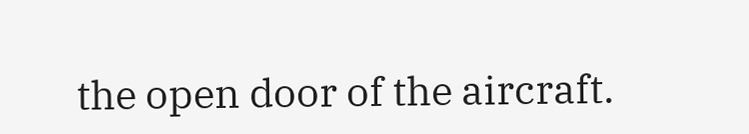the open door of the aircraft.